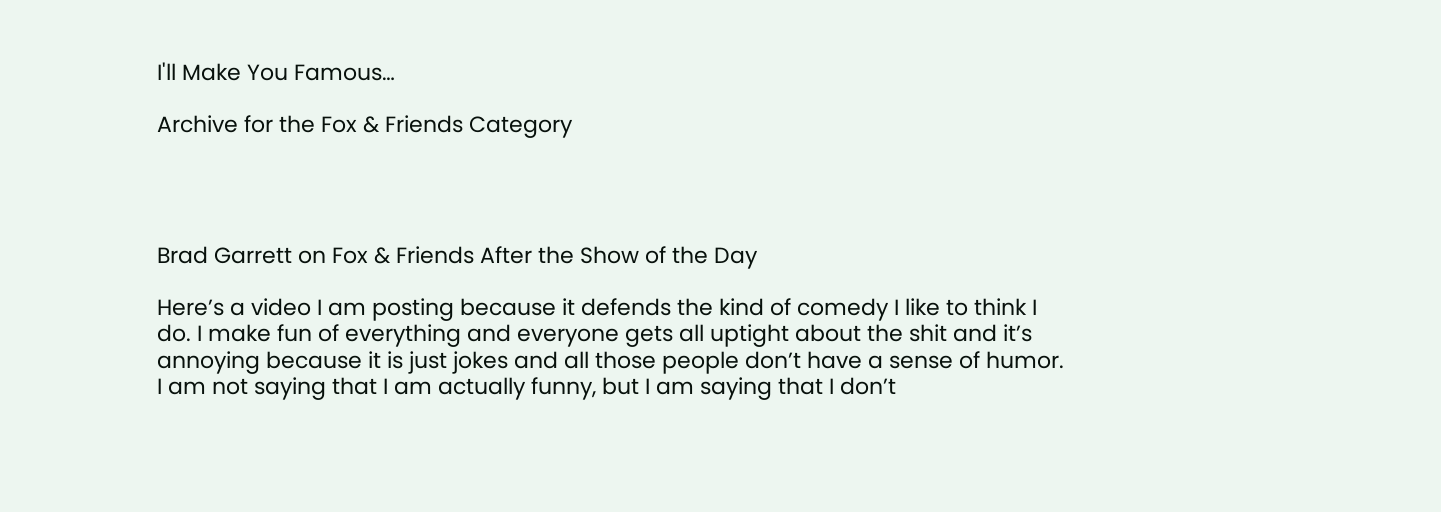I'll Make You Famous…

Archive for the Fox & Friends Category




Brad Garrett on Fox & Friends After the Show of the Day

Here’s a video I am posting because it defends the kind of comedy I like to think I do. I make fun of everything and everyone gets all uptight about the shit and it’s annoying because it is just jokes and all those people don’t have a sense of humor. I am not saying that I am actually funny, but I am saying that I don’t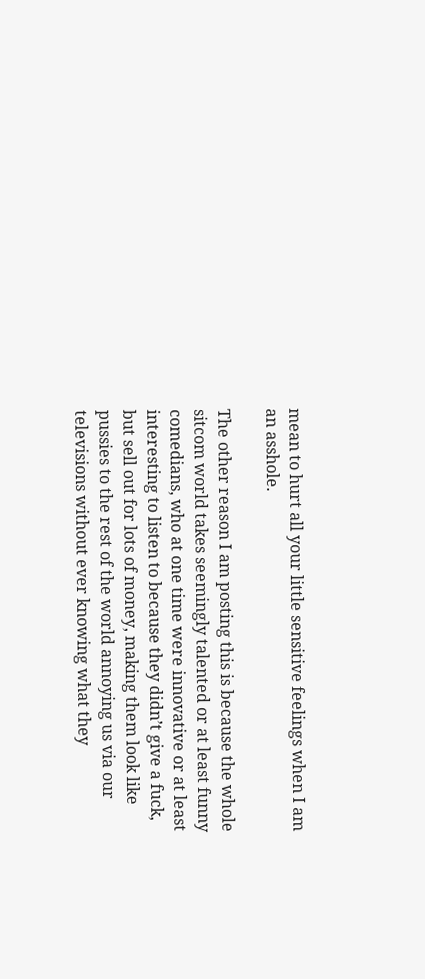mean to hurt all your little sensitive feelings when I am an asshole.

The other reason I am posting this is because the whole sitcom world takes seemingly talented or at least funny comedians, who at one time were innovative or at least interesting to listen to because they didn’t give a fuck, but sell out for lots of money, making them look like pussies to the rest of the world annoying us via our televisions without ever knowing what they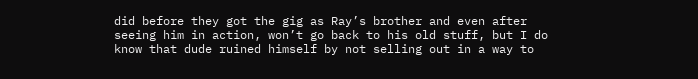did before they got the gig as Ray’s brother and even after seeing him in action, won’t go back to his old stuff, but I do know that dude ruined himself by not selling out in a way to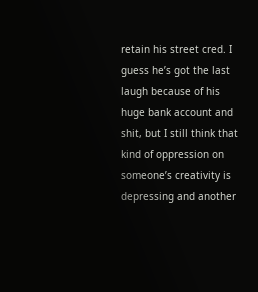retain his street cred. I guess he’s got the last laugh because of his huge bank account and shit, but I still think that kind of oppression on someone’s creativity is depressing and another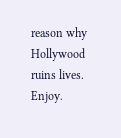reason why Hollywood ruins lives. Enjoy.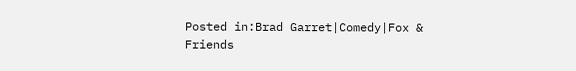Posted in:Brad Garret|Comedy|Fox & Friends